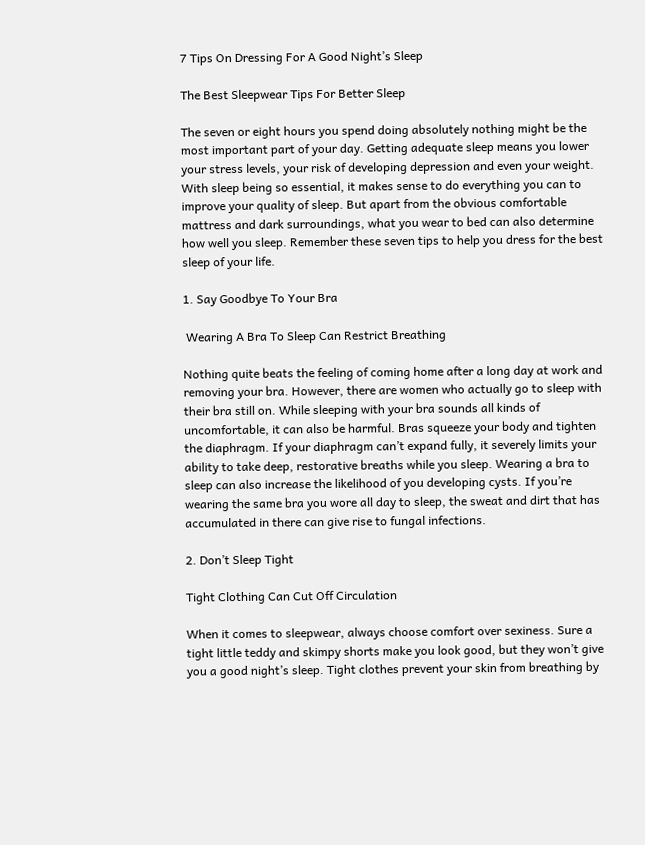7 Tips On Dressing For A Good Night’s Sleep

The Best Sleepwear Tips For Better Sleep

The seven or eight hours you spend doing absolutely nothing might be the most important part of your day. Getting adequate sleep means you lower your stress levels, your risk of developing depression and even your weight. With sleep being so essential, it makes sense to do everything you can to improve your quality of sleep. But apart from the obvious comfortable mattress and dark surroundings, what you wear to bed can also determine how well you sleep. Remember these seven tips to help you dress for the best sleep of your life.

1. Say Goodbye To Your Bra

 Wearing A Bra To Sleep Can Restrict Breathing

Nothing quite beats the feeling of coming home after a long day at work and removing your bra. However, there are women who actually go to sleep with their bra still on. While sleeping with your bra sounds all kinds of uncomfortable, it can also be harmful. Bras squeeze your body and tighten the diaphragm. If your diaphragm can’t expand fully, it severely limits your ability to take deep, restorative breaths while you sleep. Wearing a bra to sleep can also increase the likelihood of you developing cysts. If you’re wearing the same bra you wore all day to sleep, the sweat and dirt that has accumulated in there can give rise to fungal infections.

2. Don’t Sleep Tight

Tight Clothing Can Cut Off Circulation

When it comes to sleepwear, always choose comfort over sexiness. Sure a tight little teddy and skimpy shorts make you look good, but they won’t give you a good night’s sleep. Tight clothes prevent your skin from breathing by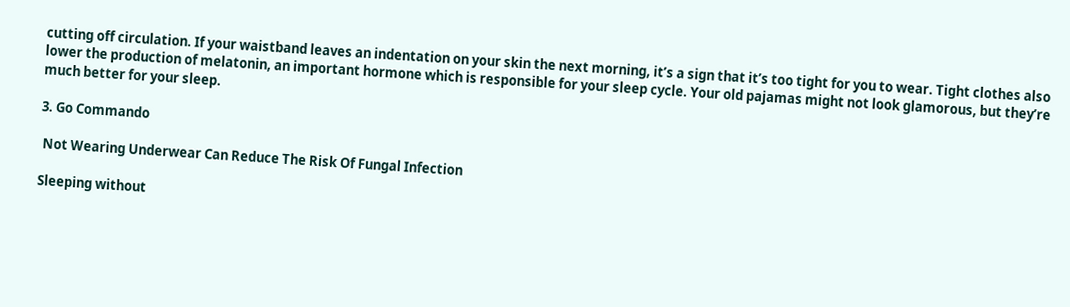cutting off circulation. If your waistband leaves an indentation on your skin the next morning, it’s a sign that it’s too tight for you to wear. Tight clothes also lower the production of melatonin, an important hormone which is responsible for your sleep cycle. Your old pajamas might not look glamorous, but they’re much better for your sleep.

3. Go Commando

 Not Wearing Underwear Can Reduce The Risk Of Fungal Infection

Sleeping without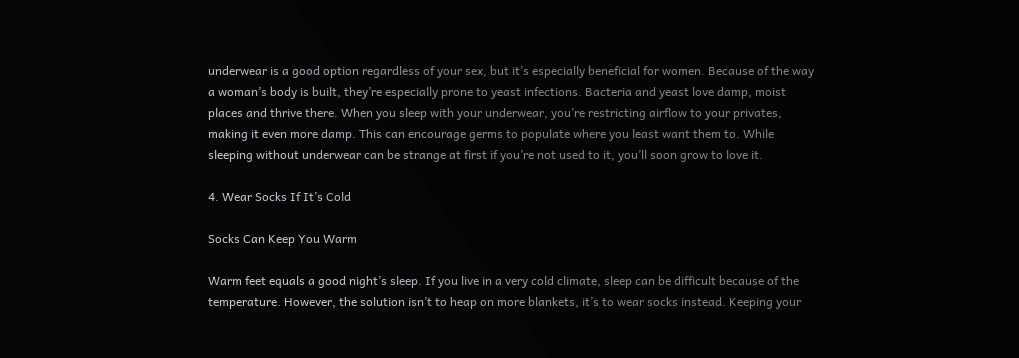underwear is a good option regardless of your sex, but it’s especially beneficial for women. Because of the way a woman’s body is built, they’re especially prone to yeast infections. Bacteria and yeast love damp, moist places and thrive there. When you sleep with your underwear, you’re restricting airflow to your privates, making it even more damp. This can encourage germs to populate where you least want them to. While sleeping without underwear can be strange at first if you’re not used to it, you’ll soon grow to love it.

4. Wear Socks If It’s Cold

Socks Can Keep You Warm

Warm feet equals a good night’s sleep. If you live in a very cold climate, sleep can be difficult because of the temperature. However, the solution isn’t to heap on more blankets, it’s to wear socks instead. Keeping your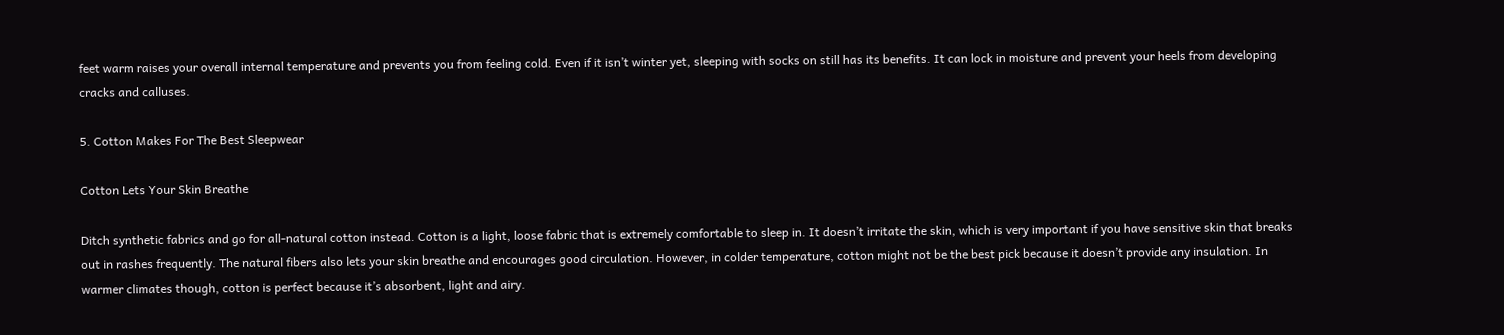feet warm raises your overall internal temperature and prevents you from feeling cold. Even if it isn’t winter yet, sleeping with socks on still has its benefits. It can lock in moisture and prevent your heels from developing cracks and calluses.

5. Cotton Makes For The Best Sleepwear

Cotton Lets Your Skin Breathe

Ditch synthetic fabrics and go for all-natural cotton instead. Cotton is a light, loose fabric that is extremely comfortable to sleep in. It doesn’t irritate the skin, which is very important if you have sensitive skin that breaks out in rashes frequently. The natural fibers also lets your skin breathe and encourages good circulation. However, in colder temperature, cotton might not be the best pick because it doesn’t provide any insulation. In warmer climates though, cotton is perfect because it’s absorbent, light and airy.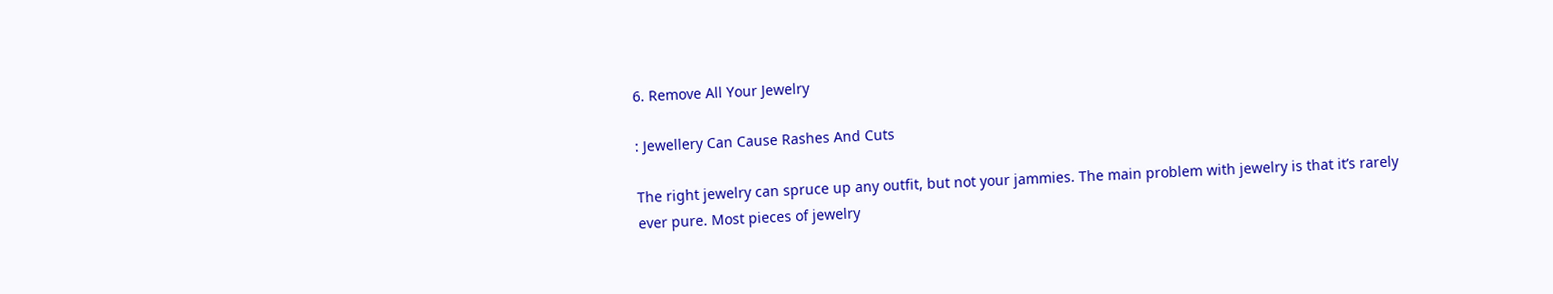6. Remove All Your Jewelry

: Jewellery Can Cause Rashes And Cuts

The right jewelry can spruce up any outfit, but not your jammies. The main problem with jewelry is that it’s rarely ever pure. Most pieces of jewelry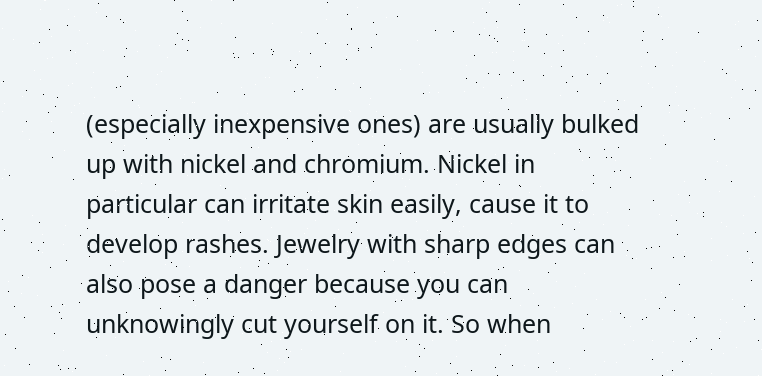(especially inexpensive ones) are usually bulked up with nickel and chromium. Nickel in particular can irritate skin easily, cause it to develop rashes. Jewelry with sharp edges can also pose a danger because you can unknowingly cut yourself on it. So when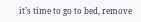it’s time to go to bed, remove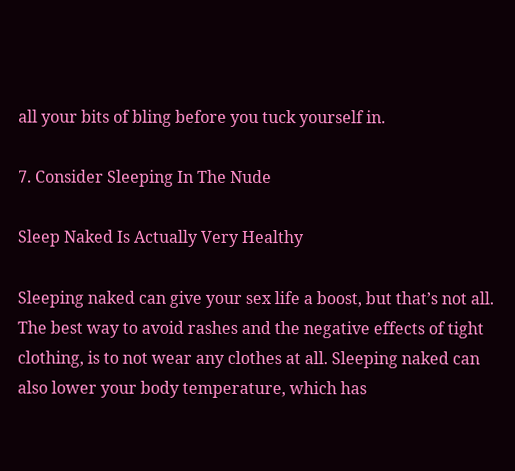all your bits of bling before you tuck yourself in.

7. Consider Sleeping In The Nude

Sleep Naked Is Actually Very Healthy

Sleeping naked can give your sex life a boost, but that’s not all. The best way to avoid rashes and the negative effects of tight clothing, is to not wear any clothes at all. Sleeping naked can also lower your body temperature, which has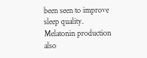been seen to improve sleep quality. Melatonin production also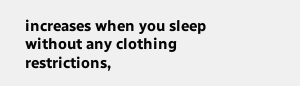increases when you sleep without any clothing restrictions,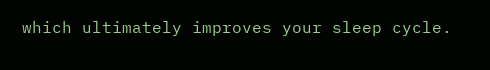which ultimately improves your sleep cycle.